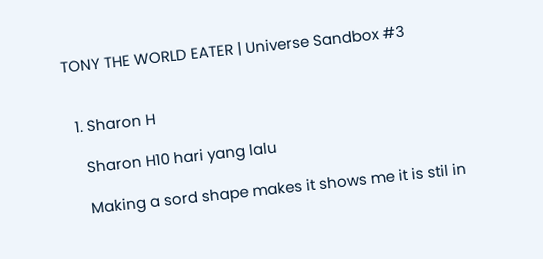TONY THE WORLD EATER | Universe Sandbox #3


  1. Sharon H

    Sharon H10 hari yang lalu

    Making a sord shape makes it shows me it is stil in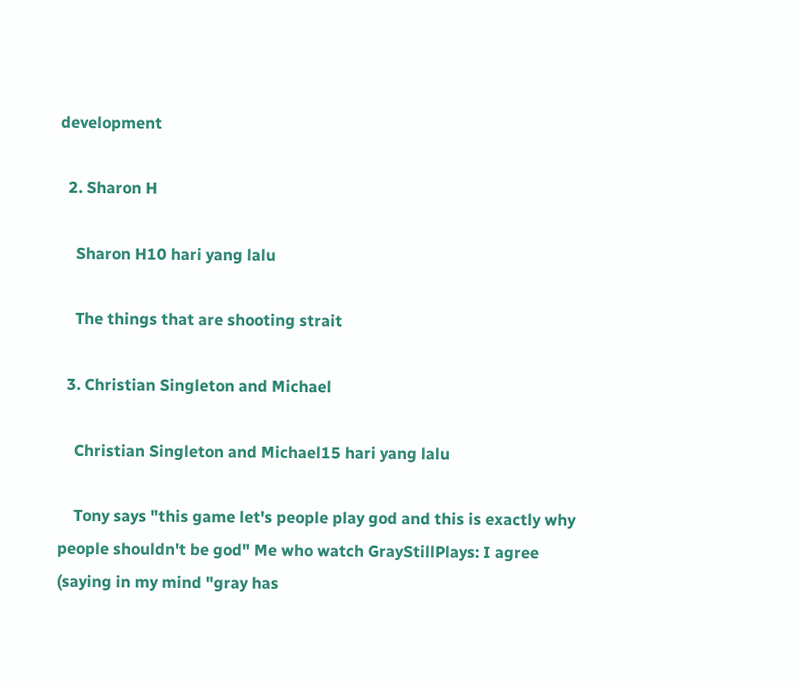development

  2. Sharon H

    Sharon H10 hari yang lalu

    The things that are shooting strait

  3. Christian Singleton and Michael

    Christian Singleton and Michael15 hari yang lalu

    Tony says "this game let's people play god and this is exactly why people shouldn't be god" Me who watch GrayStillPlays: I agree (saying in my mind "gray has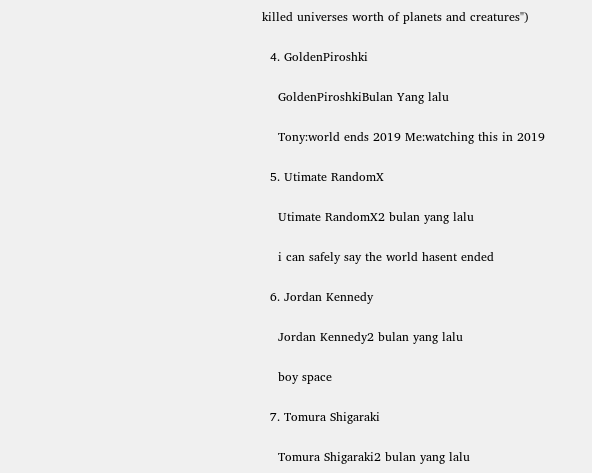killed universes worth of planets and creatures")

  4. GoldenPiroshki

    GoldenPiroshkiBulan Yang lalu

    Tony:world ends 2019 Me:watching this in 2019

  5. Utimate RandomX

    Utimate RandomX2 bulan yang lalu

    i can safely say the world hasent ended

  6. Jordan Kennedy

    Jordan Kennedy2 bulan yang lalu

    boy space

  7. Tomura Shigaraki

    Tomura Shigaraki2 bulan yang lalu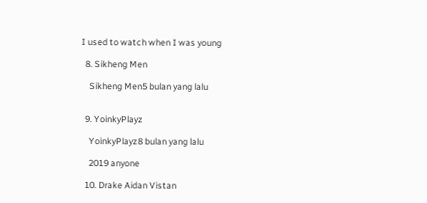I used to watch when I was young

  8. Sikheng Men

    Sikheng Men5 bulan yang lalu


  9. YoinkyPlayz

    YoinkyPlayz8 bulan yang lalu

    2019 anyone

  10. Drake Aidan Vistan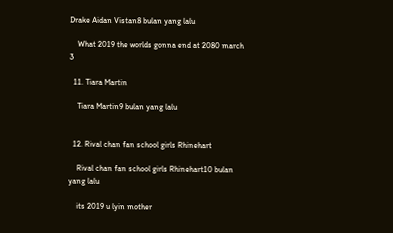Drake Aidan Vistan8 bulan yang lalu

    What 2019 the worlds gonna end at 2080 march 3

  11. Tiara Martin

    Tiara Martin9 bulan yang lalu


  12. Rival chan fan school girls Rhinehart

    Rival chan fan school girls Rhinehart10 bulan yang lalu

    its 2019 u lyin mother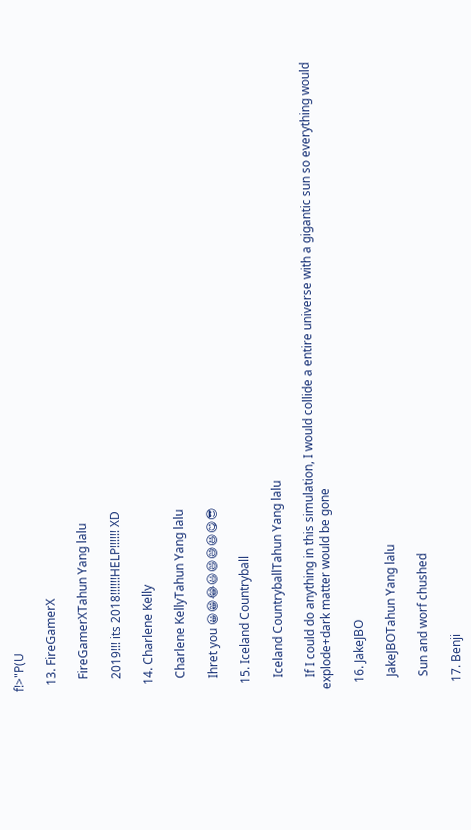f!>"P(U

  13. FireGamerX

    FireGamerXTahun Yang lalu

    2019!!! its 2018!!!!!!HELP!!!!!! XD

  14. Charlene Kelly

    Charlene KellyTahun Yang lalu

    Ihret you 😀😁😂😃😄😅😆😋😎

  15. Iceland Countryball

    Iceland CountryballTahun Yang lalu

    If I could do anything in this simulation, I would collide a entire universe with a gigantic sun so everything would explode+dark matter would be gone

  16. JakeJBO

    JakeJBOTahun Yang lalu

    Sun and worf chushed

  17. Benji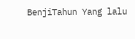BenjiTahun Yang lalu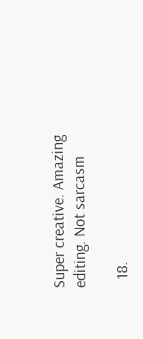Super creative. Amazing editing. Not sarcasm

  18.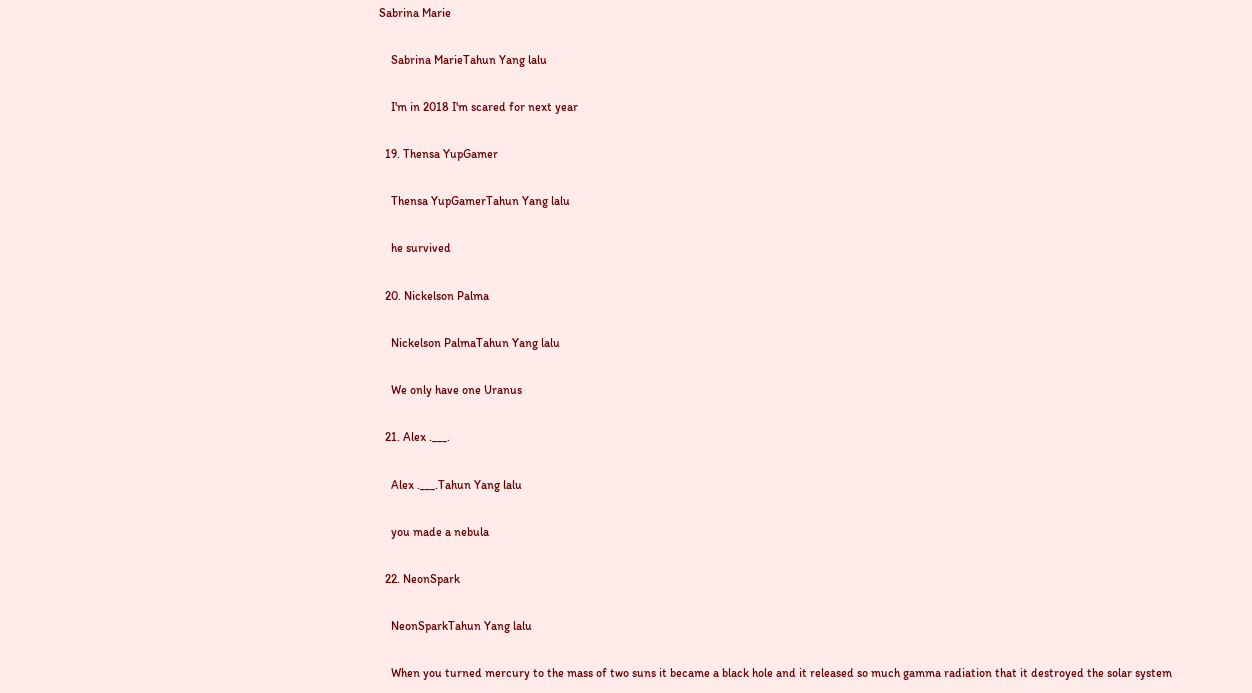Sabrina Marie

    Sabrina MarieTahun Yang lalu

    I'm in 2018 I'm scared for next year

  19. Thensa YupGamer

    Thensa YupGamerTahun Yang lalu

    he survived

  20. Nickelson Palma

    Nickelson PalmaTahun Yang lalu

    We only have one Uranus

  21. Alex .___.

    Alex .___.Tahun Yang lalu

    you made a nebula

  22. NeonSpark

    NeonSparkTahun Yang lalu

    When you turned mercury to the mass of two suns it became a black hole and it released so much gamma radiation that it destroyed the solar system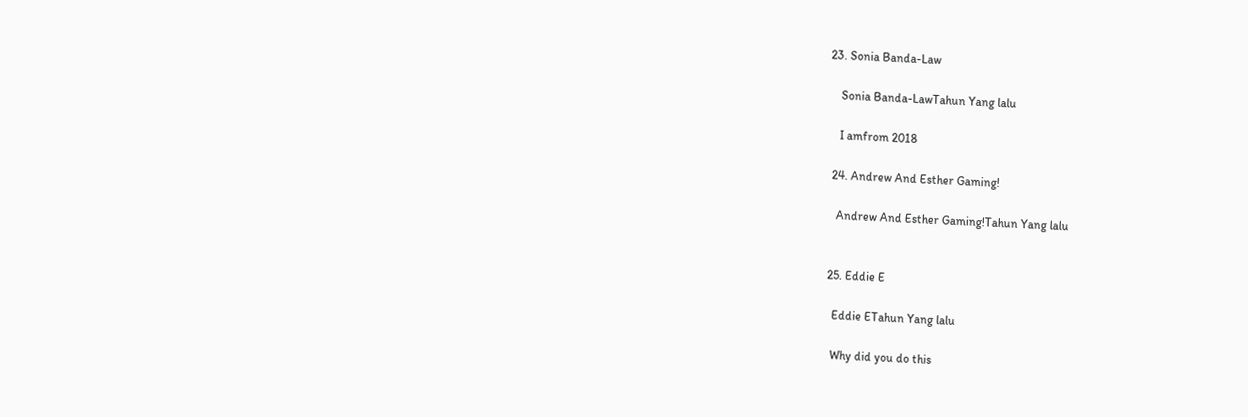23. Sonia Banda-Law

    Sonia Banda-LawTahun Yang lalu

    I amfrom 2018

  24. Andrew And Esther Gaming!

    Andrew And Esther Gaming!Tahun Yang lalu


  25. Eddie E

    Eddie ETahun Yang lalu

    Why did you do this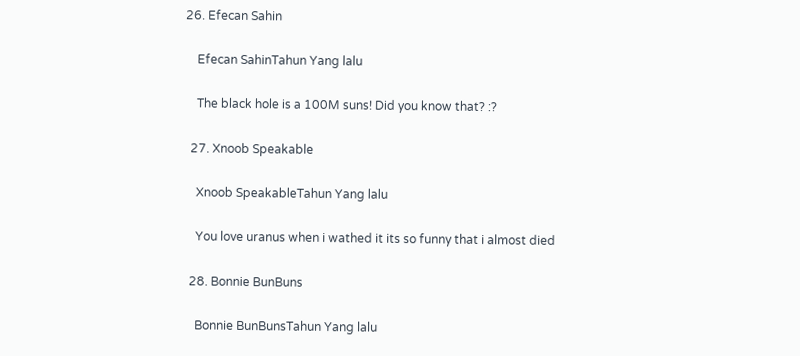26. Efecan Sahin

    Efecan SahinTahun Yang lalu

    The black hole is a 100M suns! Did you know that? :?

  27. Xnoob Speakable

    Xnoob SpeakableTahun Yang lalu

    You love uranus when i wathed it its so funny that i almost died

  28. Bonnie BunBuns

    Bonnie BunBunsTahun Yang lalu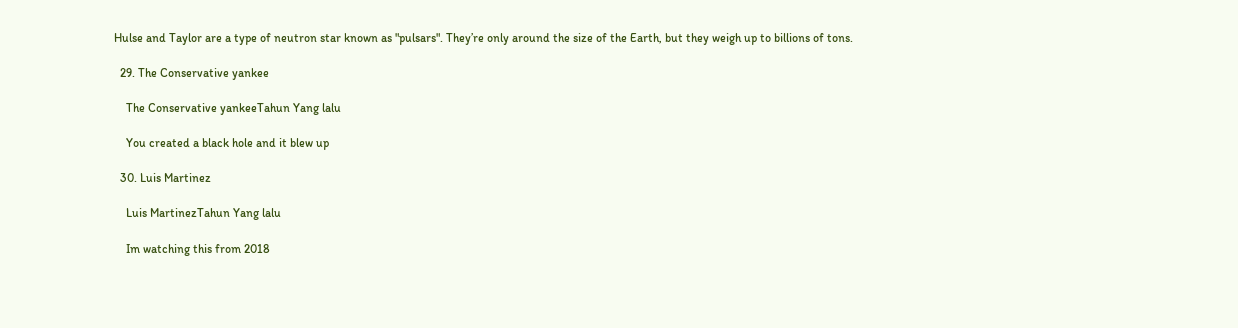Hulse and Taylor are a type of neutron star known as "pulsars". They’re only around the size of the Earth, but they weigh up to billions of tons.

  29. The Conservative yankee

    The Conservative yankeeTahun Yang lalu

    You created a black hole and it blew up

  30. Luis Martinez

    Luis MartinezTahun Yang lalu

    Im watching this from 2018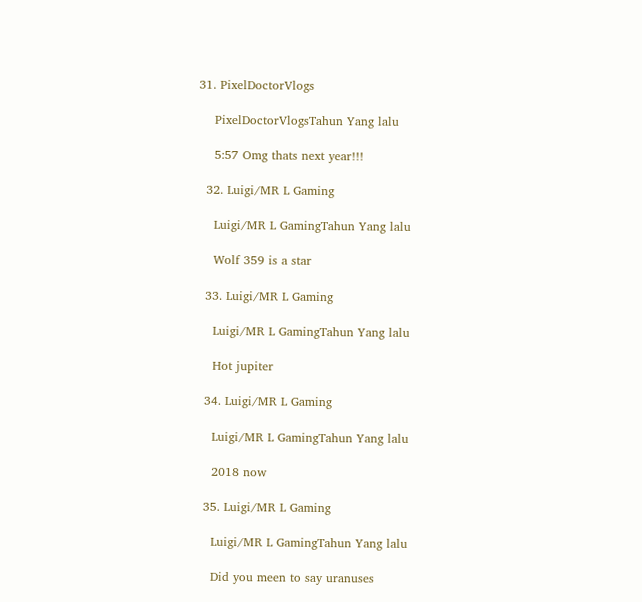31. PixelDoctorVlogs

    PixelDoctorVlogsTahun Yang lalu

    5:57 Omg thats next year!!!

  32. Luigi/MR L Gaming

    Luigi/MR L GamingTahun Yang lalu

    Wolf 359 is a star

  33. Luigi/MR L Gaming

    Luigi/MR L GamingTahun Yang lalu

    Hot jupiter

  34. Luigi/MR L Gaming

    Luigi/MR L GamingTahun Yang lalu

    2018 now

  35. Luigi/MR L Gaming

    Luigi/MR L GamingTahun Yang lalu

    Did you meen to say uranuses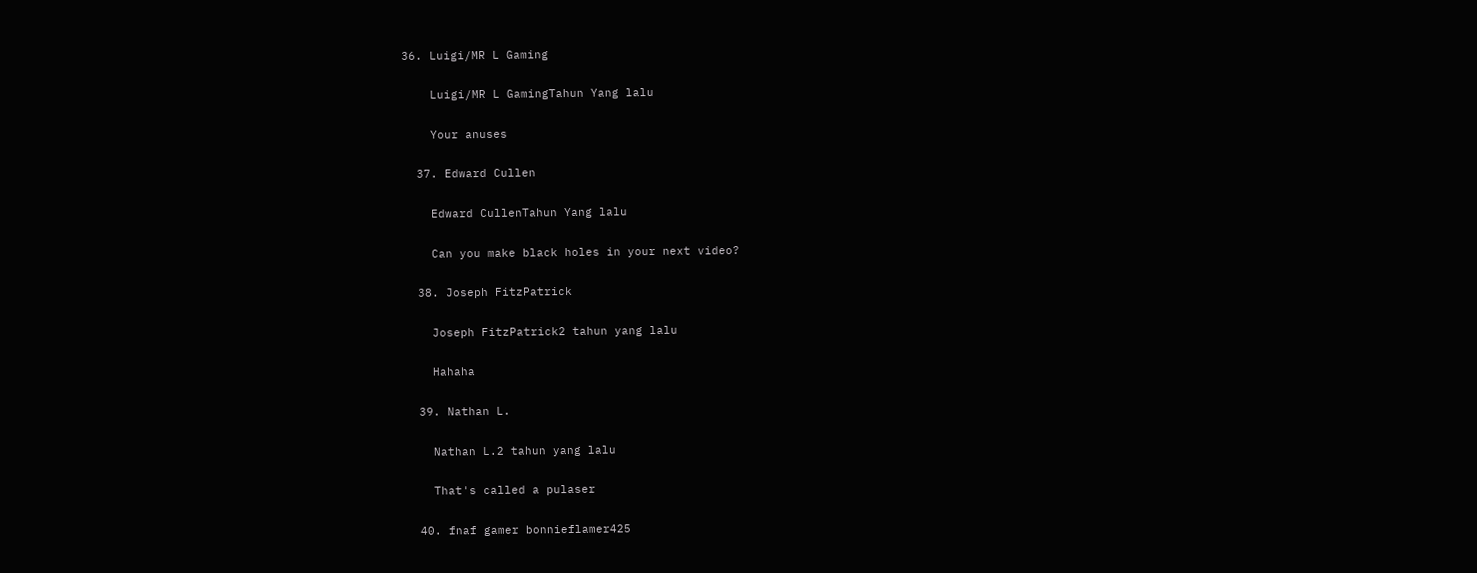36. Luigi/MR L Gaming

    Luigi/MR L GamingTahun Yang lalu

    Your anuses

  37. Edward Cullen

    Edward CullenTahun Yang lalu

    Can you make black holes in your next video?

  38. Joseph FitzPatrick

    Joseph FitzPatrick2 tahun yang lalu

    Hahaha

  39. Nathan L.

    Nathan L.2 tahun yang lalu

    That's called a pulaser

  40. fnaf gamer bonnieflamer425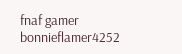fnaf gamer bonnieflamer4252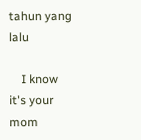tahun yang lalu

    I know it's your mom